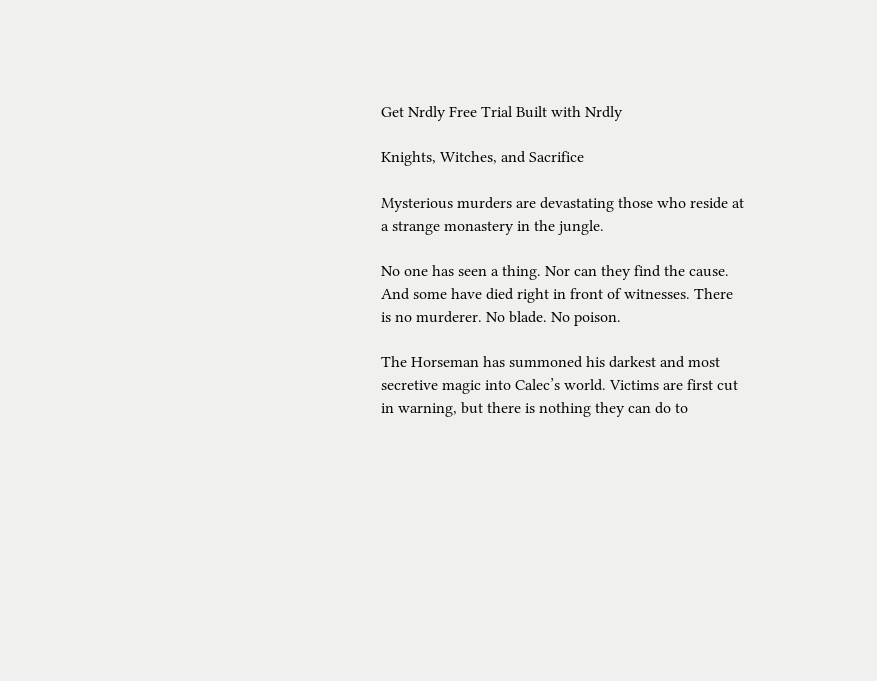Get Nrdly Free Trial Built with Nrdly

Knights, Witches, and Sacrifice

Mysterious murders are devastating those who reside at a strange monastery in the jungle.

No one has seen a thing. Nor can they find the cause. And some have died right in front of witnesses. There is no murderer. No blade. No poison.

The Horseman has summoned his darkest and most secretive magic into Calec’s world. Victims are first cut in warning, but there is nothing they can do to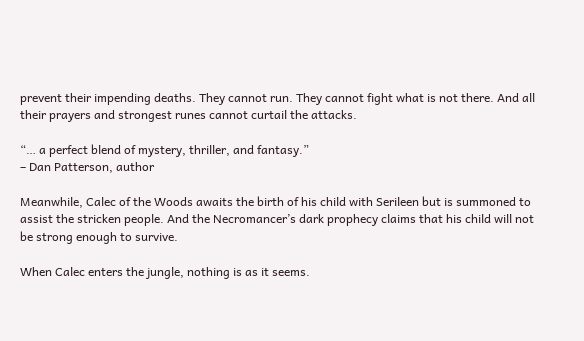prevent their impending deaths. They cannot run. They cannot fight what is not there. And all their prayers and strongest runes cannot curtail the attacks.

“… a perfect blend of mystery, thriller, and fantasy.”
– Dan Patterson, author

Meanwhile, Calec of the Woods awaits the birth of his child with Serileen but is summoned to assist the stricken people. And the Necromancer’s dark prophecy claims that his child will not be strong enough to survive.

When Calec enters the jungle, nothing is as it seems.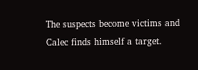The suspects become victims and Calec finds himself a target.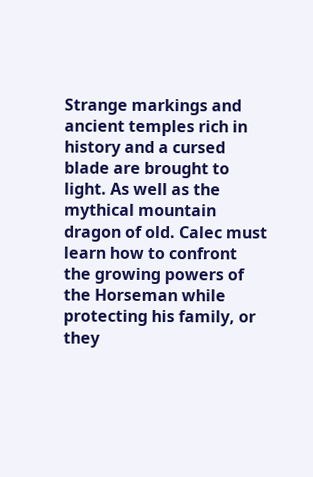Strange markings and ancient temples rich in history and a cursed blade are brought to light. As well as the mythical mountain dragon of old. Calec must learn how to confront the growing powers of the Horseman while protecting his family, or they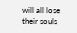will all lose their souls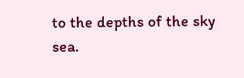to the depths of the sky sea.